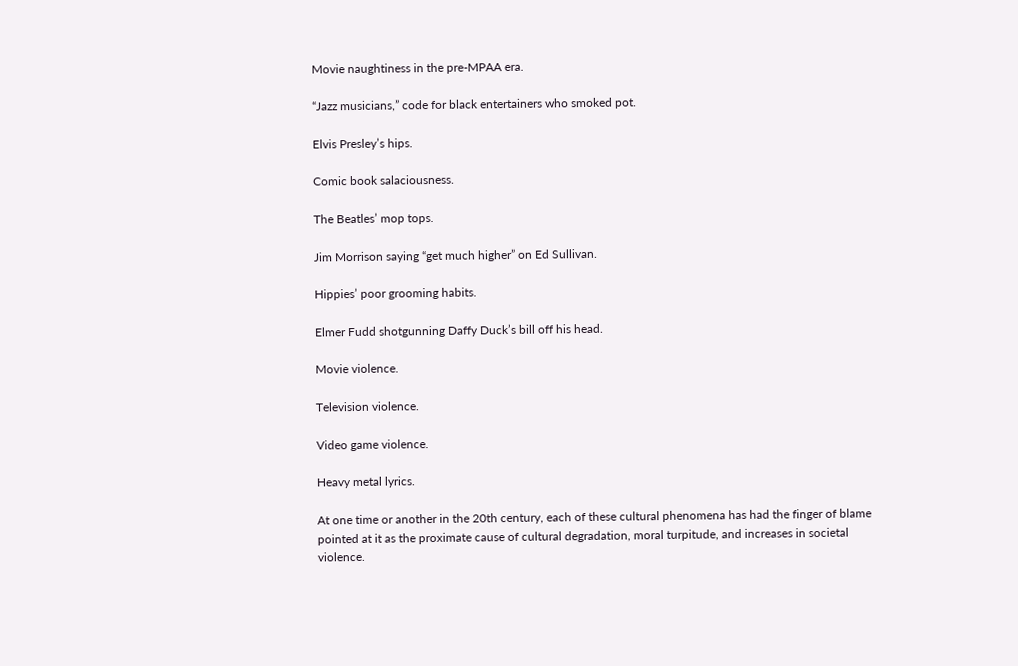Movie naughtiness in the pre-MPAA era.

“Jazz musicians,” code for black entertainers who smoked pot.

Elvis Presley’s hips.

Comic book salaciousness.

The Beatles’ mop tops.

Jim Morrison saying “get much higher” on Ed Sullivan.

Hippies’ poor grooming habits.

Elmer Fudd shotgunning Daffy Duck’s bill off his head.

Movie violence.

Television violence.

Video game violence.

Heavy metal lyrics.

At one time or another in the 20th century, each of these cultural phenomena has had the finger of blame pointed at it as the proximate cause of cultural degradation, moral turpitude, and increases in societal violence.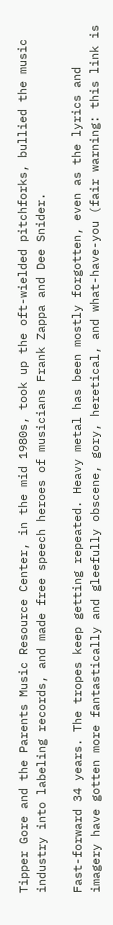Tipper Gore and the Parents Music Resource Center, in the mid 1980s, took up the oft-wielded pitchforks, bullied the music industry into labeling records, and made free speech heroes of musicians Frank Zappa and Dee Snider.

Fast-forward 34 years. The tropes keep getting repeated. Heavy metal has been mostly forgotten, even as the lyrics and imagery have gotten more fantastically and gleefully obscene, gory, heretical, and what-have-you (fair warning: this link is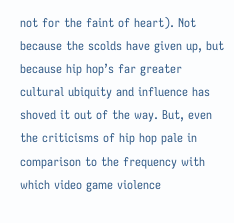not for the faint of heart). Not because the scolds have given up, but because hip hop’s far greater cultural ubiquity and influence has shoved it out of the way. But, even the criticisms of hip hop pale in comparison to the frequency with which video game violence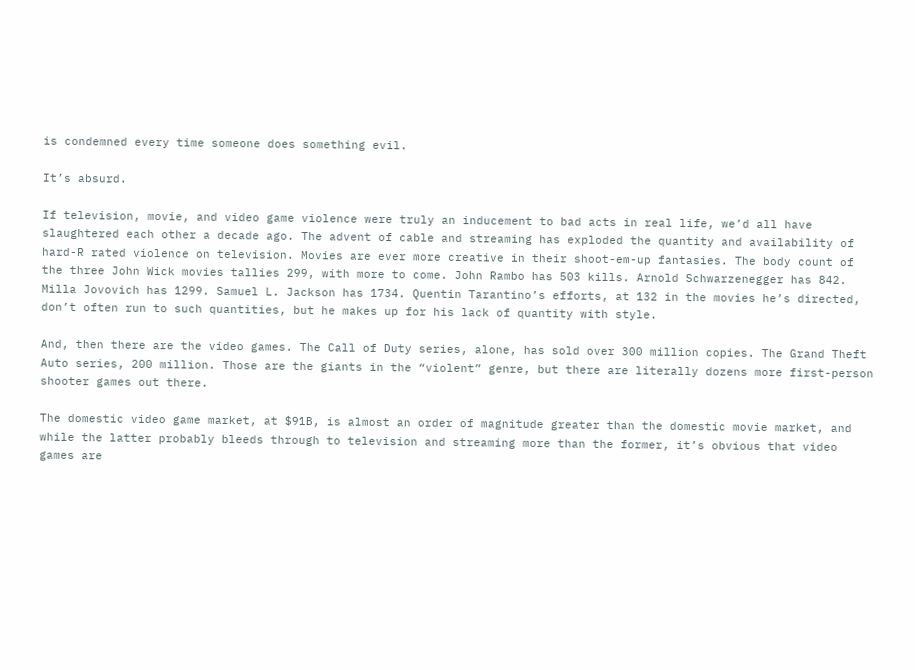is condemned every time someone does something evil.

It’s absurd.

If television, movie, and video game violence were truly an inducement to bad acts in real life, we’d all have slaughtered each other a decade ago. The advent of cable and streaming has exploded the quantity and availability of hard-R rated violence on television. Movies are ever more creative in their shoot-em-up fantasies. The body count of the three John Wick movies tallies 299, with more to come. John Rambo has 503 kills. Arnold Schwarzenegger has 842. Milla Jovovich has 1299. Samuel L. Jackson has 1734. Quentin Tarantino’s efforts, at 132 in the movies he’s directed, don’t often run to such quantities, but he makes up for his lack of quantity with style.

And, then there are the video games. The Call of Duty series, alone, has sold over 300 million copies. The Grand Theft Auto series, 200 million. Those are the giants in the “violent” genre, but there are literally dozens more first-person shooter games out there.

The domestic video game market, at $91B, is almost an order of magnitude greater than the domestic movie market, and while the latter probably bleeds through to television and streaming more than the former, it’s obvious that video games are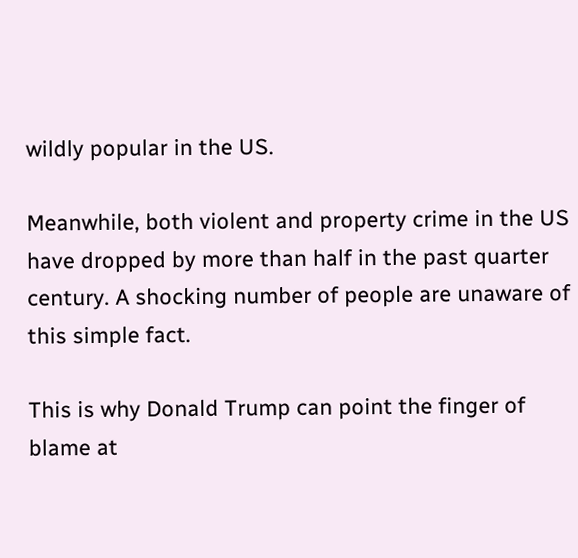wildly popular in the US.

Meanwhile, both violent and property crime in the US have dropped by more than half in the past quarter century. A shocking number of people are unaware of this simple fact.

This is why Donald Trump can point the finger of blame at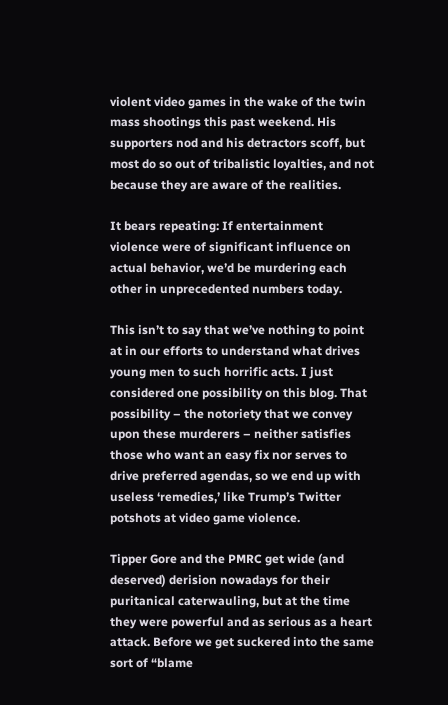violent video games in the wake of the twin mass shootings this past weekend. His supporters nod and his detractors scoff, but most do so out of tribalistic loyalties, and not because they are aware of the realities.

It bears repeating: If entertainment violence were of significant influence on actual behavior, we’d be murdering each other in unprecedented numbers today.

This isn’t to say that we’ve nothing to point at in our efforts to understand what drives young men to such horrific acts. I just considered one possibility on this blog. That possibility – the notoriety that we convey upon these murderers – neither satisfies those who want an easy fix nor serves to drive preferred agendas, so we end up with useless ‘remedies,’ like Trump’s Twitter potshots at video game violence.

Tipper Gore and the PMRC get wide (and deserved) derision nowadays for their puritanical caterwauling, but at the time they were powerful and as serious as a heart attack. Before we get suckered into the same sort of “blame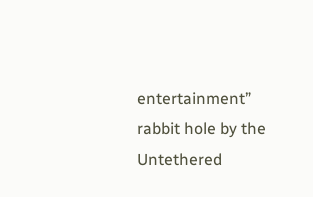entertainment” rabbit hole by the Untethered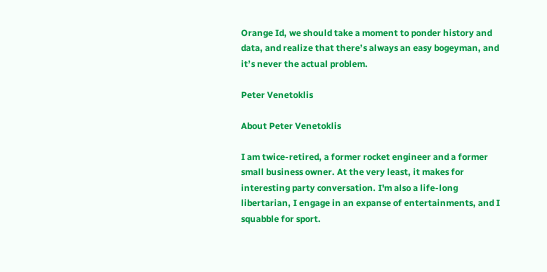Orange Id, we should take a moment to ponder history and data, and realize that there’s always an easy bogeyman, and it’s never the actual problem.

Peter Venetoklis

About Peter Venetoklis

I am twice-retired, a former rocket engineer and a former small business owner. At the very least, it makes for interesting party conversation. I'm also a life-long libertarian, I engage in an expanse of entertainments, and I squabble for sport.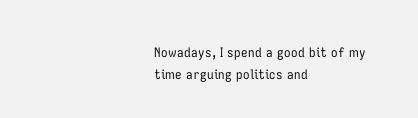Nowadays, I spend a good bit of my time arguing politics and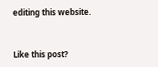editing this website.


Like this post?